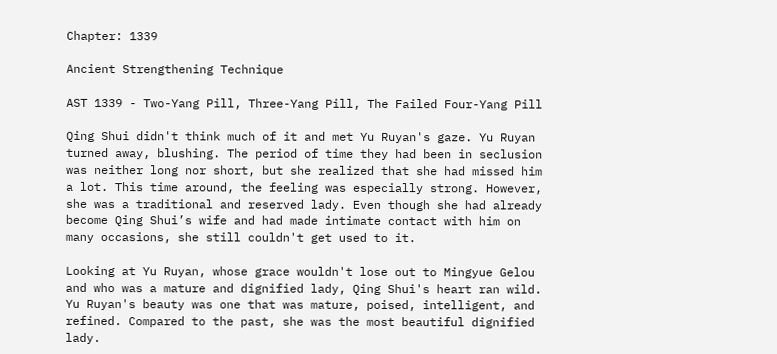Chapter: 1339

Ancient Strengthening Technique

AST 1339 - Two-Yang Pill, Three-Yang Pill, The Failed Four-Yang Pill

Qing Shui didn't think much of it and met Yu Ruyan's gaze. Yu Ruyan turned away, blushing. The period of time they had been in seclusion was neither long nor short, but she realized that she had missed him a lot. This time around, the feeling was especially strong. However, she was a traditional and reserved lady. Even though she had already become Qing Shui’s wife and had made intimate contact with him on many occasions, she still couldn't get used to it.

Looking at Yu Ruyan, whose grace wouldn't lose out to Mingyue Gelou and who was a mature and dignified lady, Qing Shui's heart ran wild. Yu Ruyan's beauty was one that was mature, poised, intelligent, and refined. Compared to the past, she was the most beautiful dignified lady.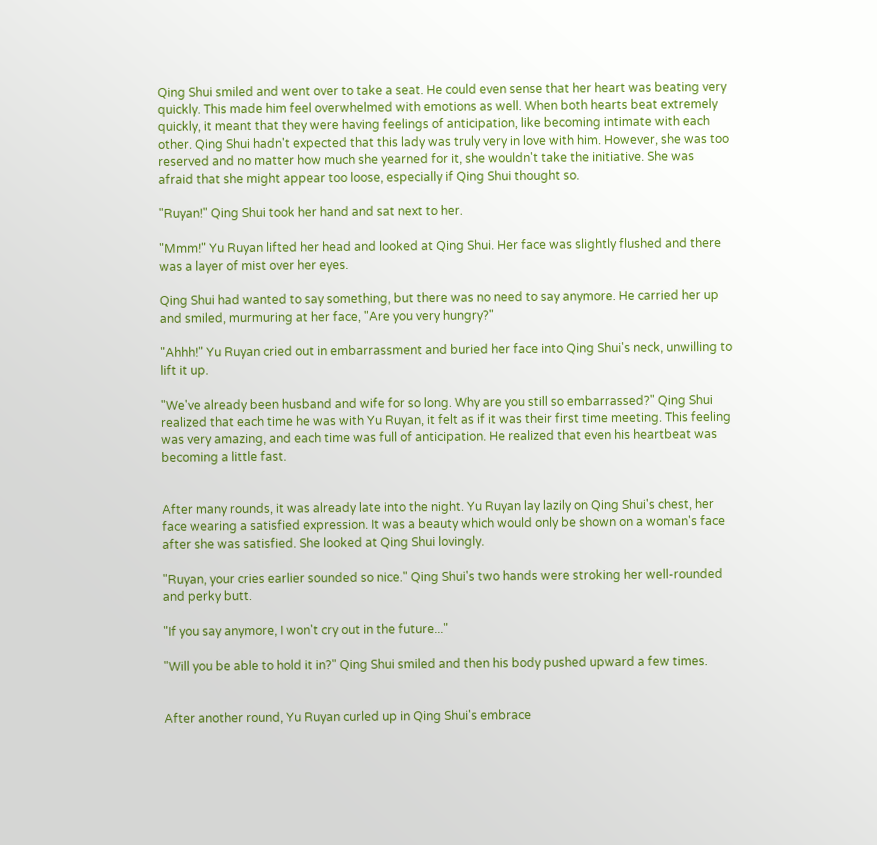Qing Shui smiled and went over to take a seat. He could even sense that her heart was beating very quickly. This made him feel overwhelmed with emotions as well. When both hearts beat extremely quickly, it meant that they were having feelings of anticipation, like becoming intimate with each other. Qing Shui hadn't expected that this lady was truly very in love with him. However, she was too reserved and no matter how much she yearned for it, she wouldn't take the initiative. She was afraid that she might appear too loose, especially if Qing Shui thought so.

"Ruyan!" Qing Shui took her hand and sat next to her.

"Mmm!" Yu Ruyan lifted her head and looked at Qing Shui. Her face was slightly flushed and there was a layer of mist over her eyes.

Qing Shui had wanted to say something, but there was no need to say anymore. He carried her up and smiled, murmuring at her face, "Are you very hungry?"

"Ahhh!" Yu Ruyan cried out in embarrassment and buried her face into Qing Shui's neck, unwilling to lift it up.

"We've already been husband and wife for so long. Why are you still so embarrassed?" Qing Shui realized that each time he was with Yu Ruyan, it felt as if it was their first time meeting. This feeling was very amazing, and each time was full of anticipation. He realized that even his heartbeat was becoming a little fast.


After many rounds, it was already late into the night. Yu Ruyan lay lazily on Qing Shui's chest, her face wearing a satisfied expression. It was a beauty which would only be shown on a woman's face after she was satisfied. She looked at Qing Shui lovingly.

"Ruyan, your cries earlier sounded so nice." Qing Shui's two hands were stroking her well-rounded and perky butt.

"If you say anymore, I won't cry out in the future..."

"Will you be able to hold it in?" Qing Shui smiled and then his body pushed upward a few times.


After another round, Yu Ruyan curled up in Qing Shui's embrace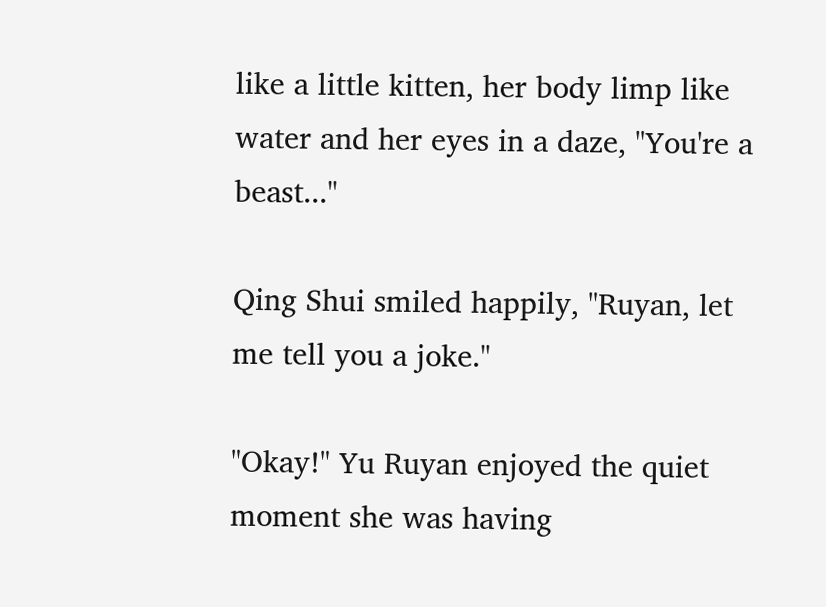like a little kitten, her body limp like water and her eyes in a daze, "You're a beast..."

Qing Shui smiled happily, "Ruyan, let me tell you a joke."

"Okay!" Yu Ruyan enjoyed the quiet moment she was having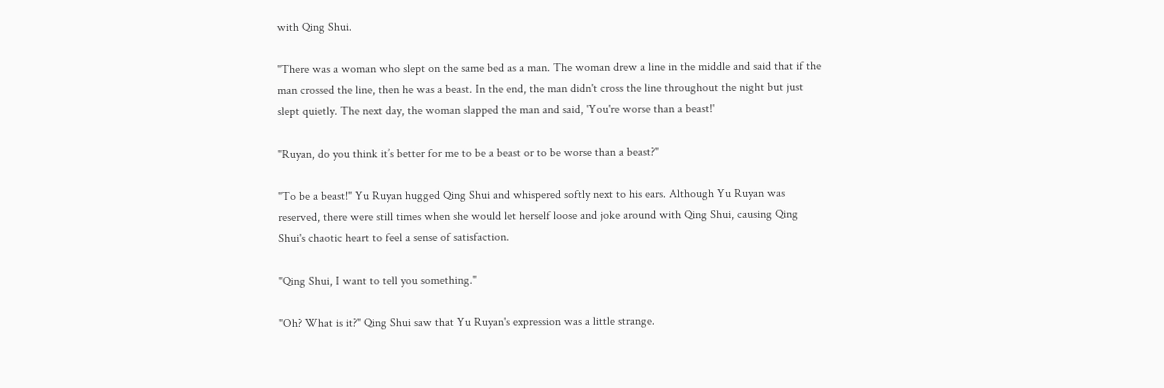with Qing Shui.

"There was a woman who slept on the same bed as a man. The woman drew a line in the middle and said that if the man crossed the line, then he was a beast. In the end, the man didn't cross the line throughout the night but just slept quietly. The next day, the woman slapped the man and said, 'You're worse than a beast!'

"Ruyan, do you think it’s better for me to be a beast or to be worse than a beast?"

"To be a beast!" Yu Ruyan hugged Qing Shui and whispered softly next to his ears. Although Yu Ruyan was reserved, there were still times when she would let herself loose and joke around with Qing Shui, causing Qing Shui's chaotic heart to feel a sense of satisfaction.

"Qing Shui, I want to tell you something."

"Oh? What is it?" Qing Shui saw that Yu Ruyan's expression was a little strange.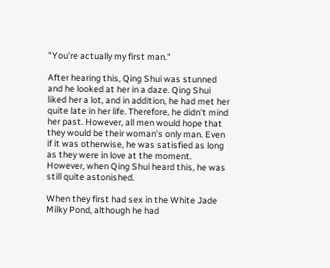"You're actually my first man."

After hearing this, Qing Shui was stunned and he looked at her in a daze. Qing Shui liked her a lot, and in addition, he had met her quite late in her life. Therefore, he didn't mind her past. However, all men would hope that they would be their woman's only man. Even if it was otherwise, he was satisfied as long as they were in love at the moment. However, when Qing Shui heard this, he was still quite astonished.

When they first had sex in the White Jade Milky Pond, although he had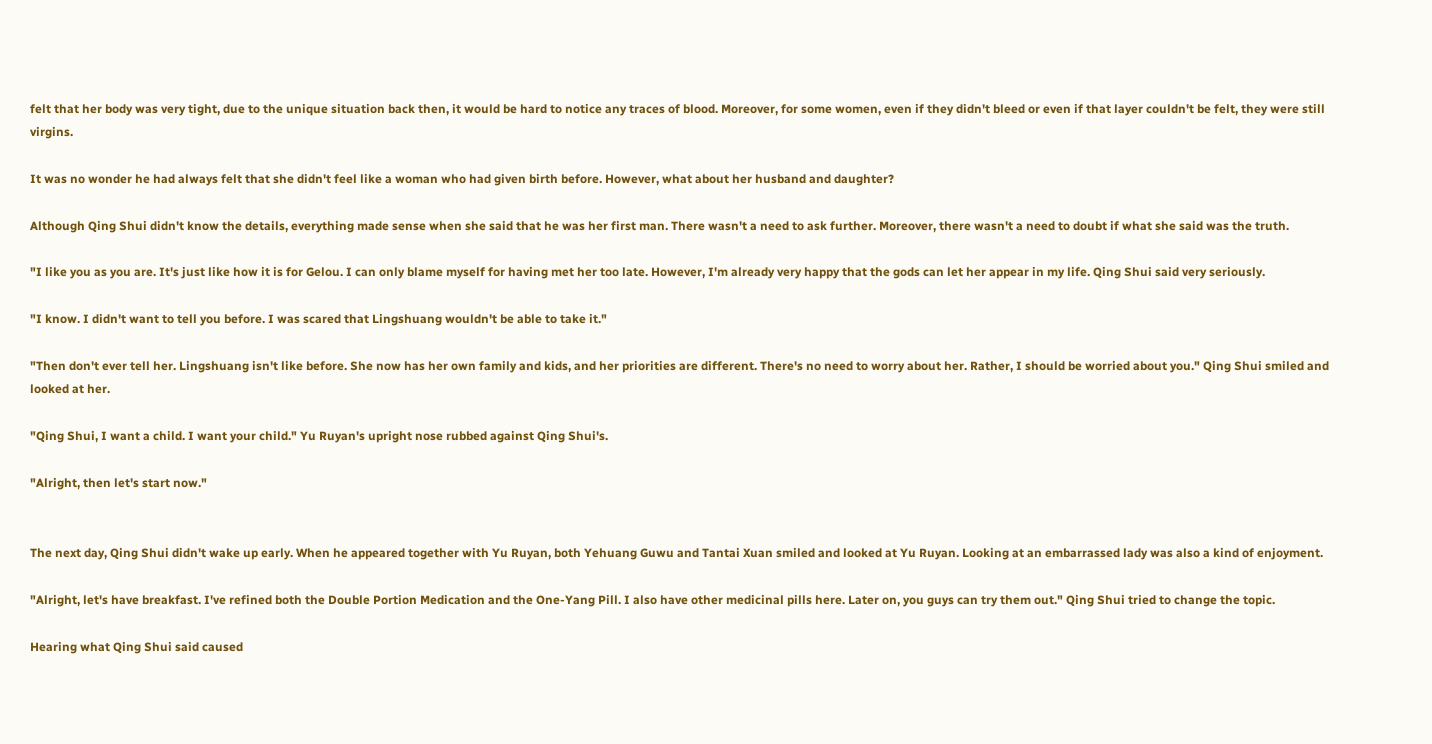felt that her body was very tight, due to the unique situation back then, it would be hard to notice any traces of blood. Moreover, for some women, even if they didn't bleed or even if that layer couldn't be felt, they were still virgins.

It was no wonder he had always felt that she didn't feel like a woman who had given birth before. However, what about her husband and daughter?

Although Qing Shui didn't know the details, everything made sense when she said that he was her first man. There wasn't a need to ask further. Moreover, there wasn't a need to doubt if what she said was the truth.

"I like you as you are. It's just like how it is for Gelou. I can only blame myself for having met her too late. However, I'm already very happy that the gods can let her appear in my life. Qing Shui said very seriously.

"I know. I didn't want to tell you before. I was scared that Lingshuang wouldn't be able to take it."

"Then don't ever tell her. Lingshuang isn't like before. She now has her own family and kids, and her priorities are different. There's no need to worry about her. Rather, I should be worried about you." Qing Shui smiled and looked at her.

"Qing Shui, I want a child. I want your child." Yu Ruyan's upright nose rubbed against Qing Shui's.

"Alright, then let's start now."


The next day, Qing Shui didn't wake up early. When he appeared together with Yu Ruyan, both Yehuang Guwu and Tantai Xuan smiled and looked at Yu Ruyan. Looking at an embarrassed lady was also a kind of enjoyment.

"Alright, let's have breakfast. I've refined both the Double Portion Medication and the One-Yang Pill. I also have other medicinal pills here. Later on, you guys can try them out." Qing Shui tried to change the topic.

Hearing what Qing Shui said caused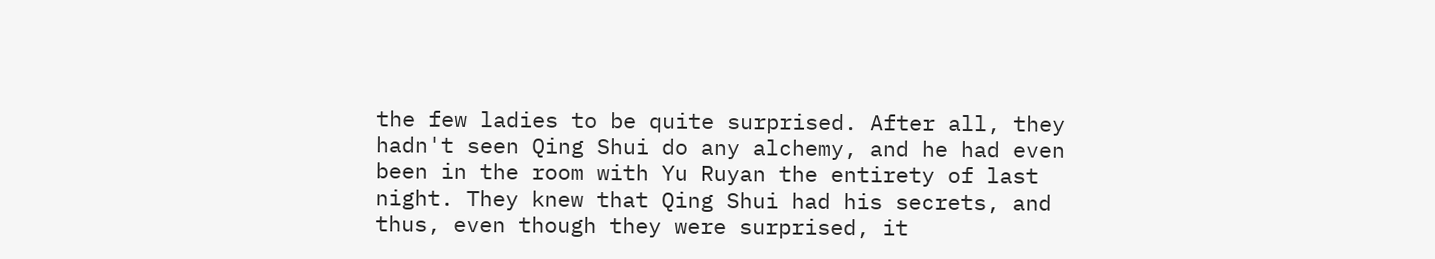the few ladies to be quite surprised. After all, they hadn't seen Qing Shui do any alchemy, and he had even been in the room with Yu Ruyan the entirety of last night. They knew that Qing Shui had his secrets, and thus, even though they were surprised, it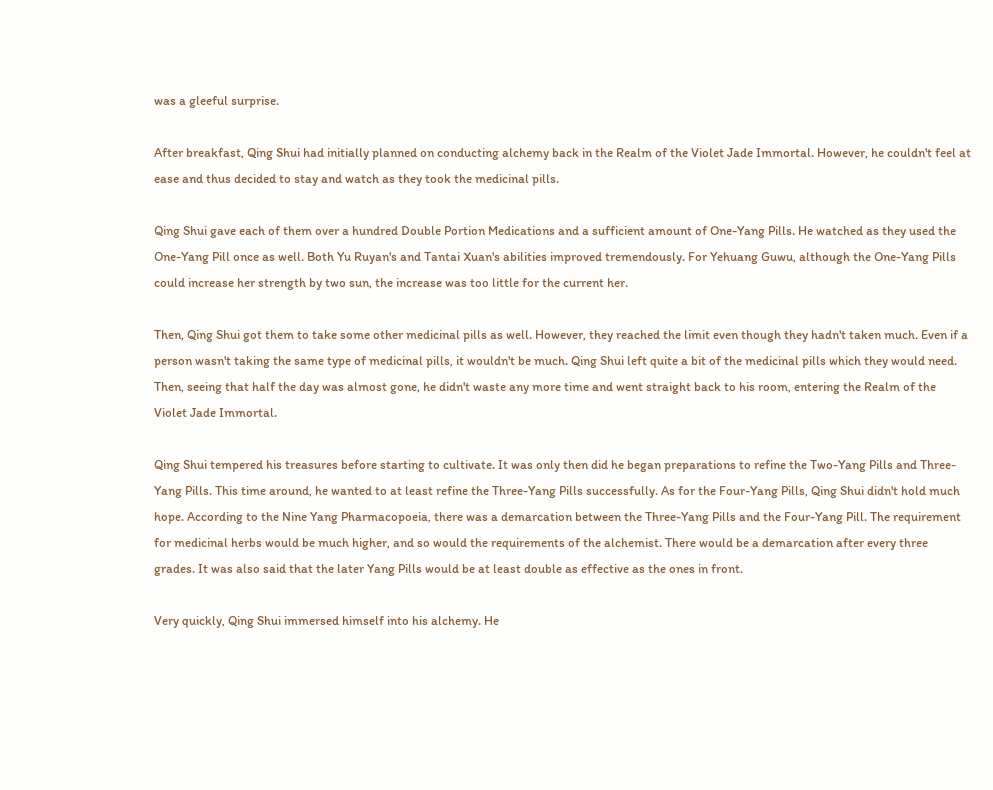was a gleeful surprise.

After breakfast, Qing Shui had initially planned on conducting alchemy back in the Realm of the Violet Jade Immortal. However, he couldn't feel at ease and thus decided to stay and watch as they took the medicinal pills.

Qing Shui gave each of them over a hundred Double Portion Medications and a sufficient amount of One-Yang Pills. He watched as they used the One-Yang Pill once as well. Both Yu Ruyan's and Tantai Xuan's abilities improved tremendously. For Yehuang Guwu, although the One-Yang Pills could increase her strength by two sun, the increase was too little for the current her.

Then, Qing Shui got them to take some other medicinal pills as well. However, they reached the limit even though they hadn't taken much. Even if a person wasn't taking the same type of medicinal pills, it wouldn't be much. Qing Shui left quite a bit of the medicinal pills which they would need. Then, seeing that half the day was almost gone, he didn't waste any more time and went straight back to his room, entering the Realm of the Violet Jade Immortal.

Qing Shui tempered his treasures before starting to cultivate. It was only then did he began preparations to refine the Two-Yang Pills and Three-Yang Pills. This time around, he wanted to at least refine the Three-Yang Pills successfully. As for the Four-Yang Pills, Qing Shui didn't hold much hope. According to the Nine Yang Pharmacopoeia, there was a demarcation between the Three-Yang Pills and the Four-Yang Pill. The requirement for medicinal herbs would be much higher, and so would the requirements of the alchemist. There would be a demarcation after every three grades. It was also said that the later Yang Pills would be at least double as effective as the ones in front.

Very quickly, Qing Shui immersed himself into his alchemy. He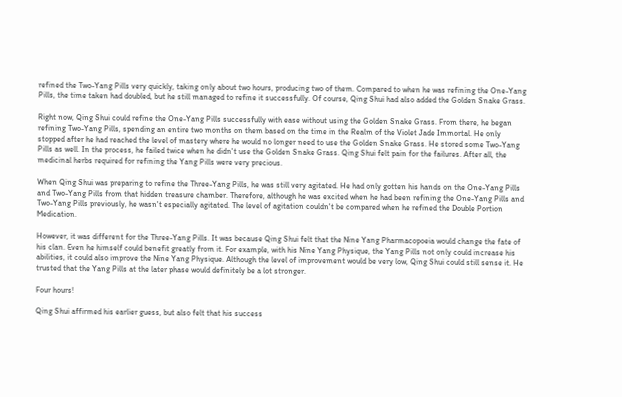refined the Two-Yang Pills very quickly, taking only about two hours, producing two of them. Compared to when he was refining the One-Yang Pills, the time taken had doubled, but he still managed to refine it successfully. Of course, Qing Shui had also added the Golden Snake Grass.

Right now, Qing Shui could refine the One-Yang Pills successfully with ease without using the Golden Snake Grass. From there, he began refining Two-Yang Pills, spending an entire two months on them based on the time in the Realm of the Violet Jade Immortal. He only stopped after he had reached the level of mastery where he would no longer need to use the Golden Snake Grass. He stored some Two-Yang Pills as well. In the process, he failed twice when he didn't use the Golden Snake Grass. Qing Shui felt pain for the failures. After all, the medicinal herbs required for refining the Yang Pills were very precious.

When Qing Shui was preparing to refine the Three-Yang Pills, he was still very agitated. He had only gotten his hands on the One-Yang Pills and Two-Yang Pills from that hidden treasure chamber. Therefore, although he was excited when he had been refining the One-Yang Pills and Two-Yang Pills previously, he wasn't especially agitated. The level of agitation couldn't be compared when he refined the Double Portion Medication.

However, it was different for the Three-Yang Pills. It was because Qing Shui felt that the Nine Yang Pharmacopoeia would change the fate of his clan. Even he himself could benefit greatly from it. For example, with his Nine Yang Physique, the Yang Pills not only could increase his abilities, it could also improve the Nine Yang Physique. Although the level of improvement would be very low, Qing Shui could still sense it. He trusted that the Yang Pills at the later phase would definitely be a lot stronger.

Four hours!

Qing Shui affirmed his earlier guess, but also felt that his success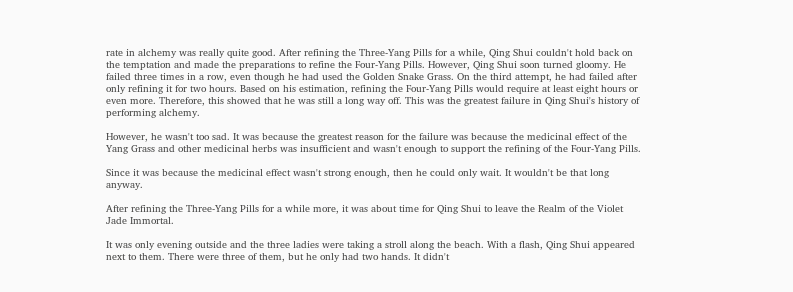rate in alchemy was really quite good. After refining the Three-Yang Pills for a while, Qing Shui couldn't hold back on the temptation and made the preparations to refine the Four-Yang Pills. However, Qing Shui soon turned gloomy. He failed three times in a row, even though he had used the Golden Snake Grass. On the third attempt, he had failed after only refining it for two hours. Based on his estimation, refining the Four-Yang Pills would require at least eight hours or even more. Therefore, this showed that he was still a long way off. This was the greatest failure in Qing Shui's history of performing alchemy.

However, he wasn't too sad. It was because the greatest reason for the failure was because the medicinal effect of the Yang Grass and other medicinal herbs was insufficient and wasn't enough to support the refining of the Four-Yang Pills.

Since it was because the medicinal effect wasn't strong enough, then he could only wait. It wouldn't be that long anyway.

After refining the Three-Yang Pills for a while more, it was about time for Qing Shui to leave the Realm of the Violet Jade Immortal.

It was only evening outside and the three ladies were taking a stroll along the beach. With a flash, Qing Shui appeared next to them. There were three of them, but he only had two hands. It didn't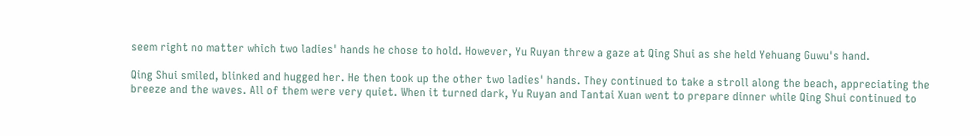seem right no matter which two ladies' hands he chose to hold. However, Yu Ruyan threw a gaze at Qing Shui as she held Yehuang Guwu's hand.

Qing Shui smiled, blinked and hugged her. He then took up the other two ladies' hands. They continued to take a stroll along the beach, appreciating the breeze and the waves. All of them were very quiet. When it turned dark, Yu Ruyan and Tantai Xuan went to prepare dinner while Qing Shui continued to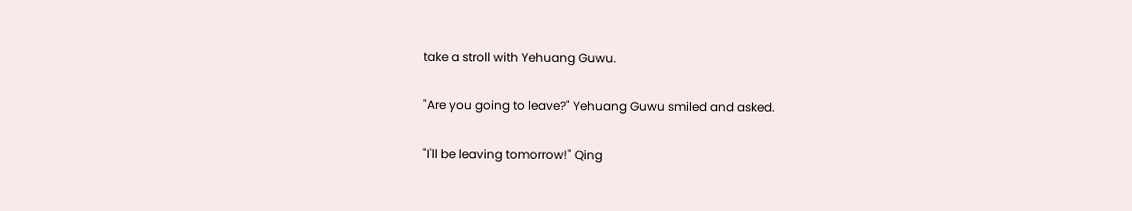take a stroll with Yehuang Guwu.

"Are you going to leave?" Yehuang Guwu smiled and asked.

"I'll be leaving tomorrow!" Qing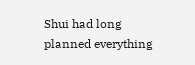Shui had long planned everything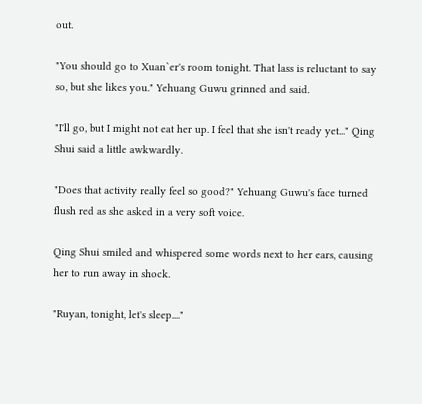out.

"You should go to Xuan`er's room tonight. That lass is reluctant to say so, but she likes you." Yehuang Guwu grinned and said.

"I'll go, but I might not eat her up. I feel that she isn't ready yet..." Qing Shui said a little awkwardly.

"Does that activity really feel so good?" Yehuang Guwu's face turned flush red as she asked in a very soft voice.

Qing Shui smiled and whispered some words next to her ears, causing her to run away in shock.

"Ruyan, tonight, let's sleep...."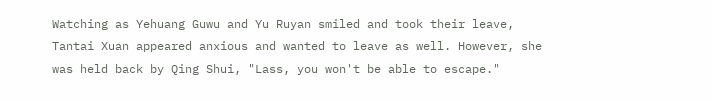Watching as Yehuang Guwu and Yu Ruyan smiled and took their leave, Tantai Xuan appeared anxious and wanted to leave as well. However, she was held back by Qing Shui, "Lass, you won't be able to escape."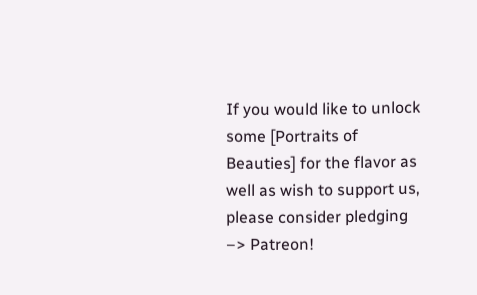If you would like to unlock some [Portraits of Beauties] for the flavor as well as wish to support us, please consider pledging –> Patreon!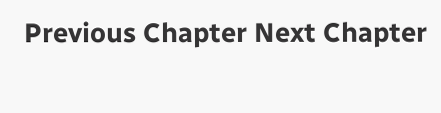Previous Chapter Next Chapter